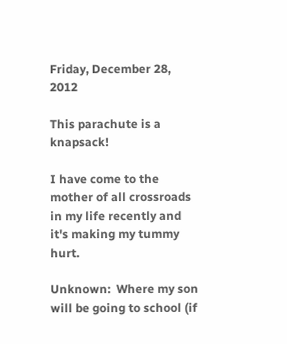Friday, December 28, 2012

This parachute is a knapsack!

I have come to the mother of all crossroads in my life recently and it's making my tummy hurt.

Unknown:  Where my son will be going to school (if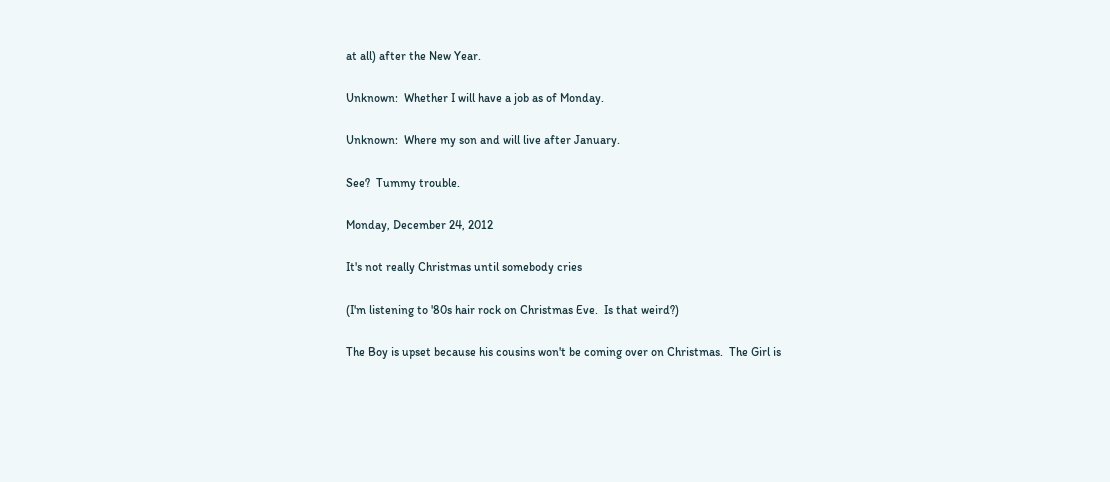at all) after the New Year.

Unknown:  Whether I will have a job as of Monday.

Unknown:  Where my son and will live after January.

See?  Tummy trouble.

Monday, December 24, 2012

It's not really Christmas until somebody cries

(I'm listening to '80s hair rock on Christmas Eve.  Is that weird?)

The Boy is upset because his cousins won't be coming over on Christmas.  The Girl is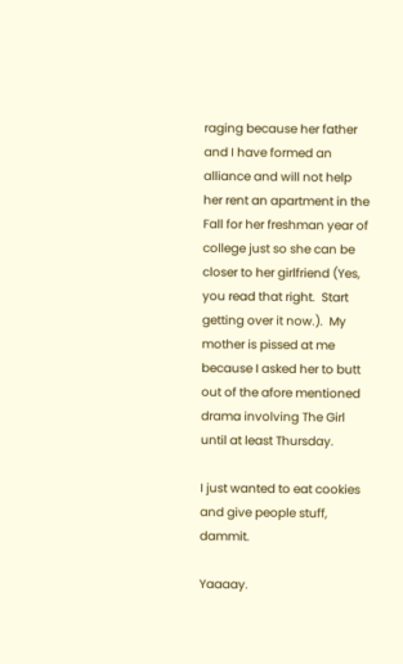raging because her father and I have formed an alliance and will not help her rent an apartment in the Fall for her freshman year of college just so she can be closer to her girlfriend (Yes, you read that right.  Start getting over it now.).  My mother is pissed at me because I asked her to butt out of the afore mentioned drama involving The Girl until at least Thursday.

I just wanted to eat cookies and give people stuff, dammit.

Yaaaay.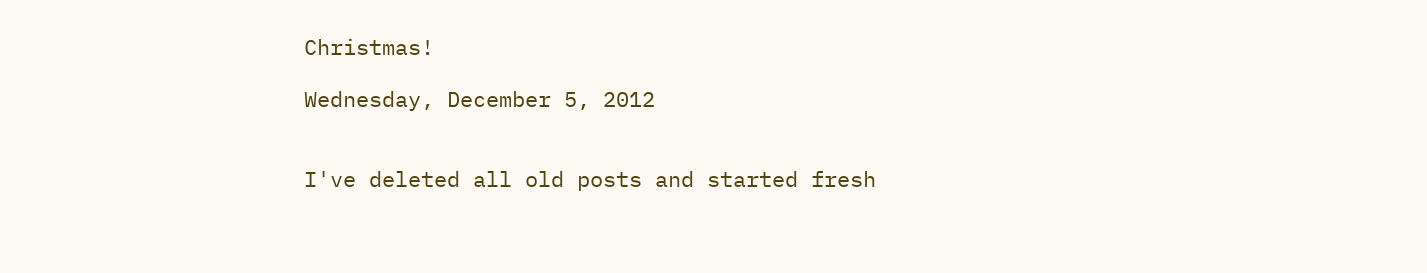Christmas!

Wednesday, December 5, 2012


I've deleted all old posts and started fresh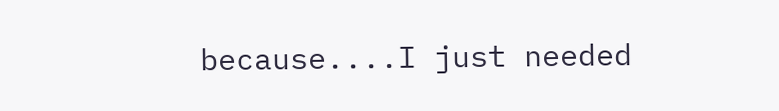because....I just needed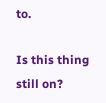to.

Is this thing still on?